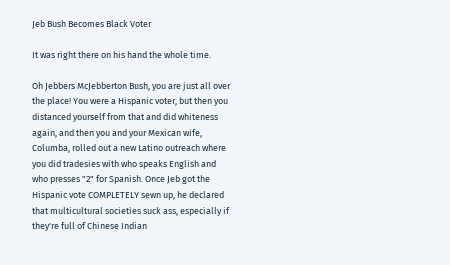Jeb Bush Becomes Black Voter

It was right there on his hand the whole time.

Oh Jebbers McJebberton Bush, you are just all over the place! You were a Hispanic voter, but then you distanced yourself from that and did whiteness again, and then you and your Mexican wife, Columba, rolled out a new Latino outreach where you did tradesies with who speaks English and who presses "2" for Spanish. Once Jeb got the Hispanic vote COMPLETELY sewn up, he declared that multicultural societies suck ass, especially if they're full of Chinese Indian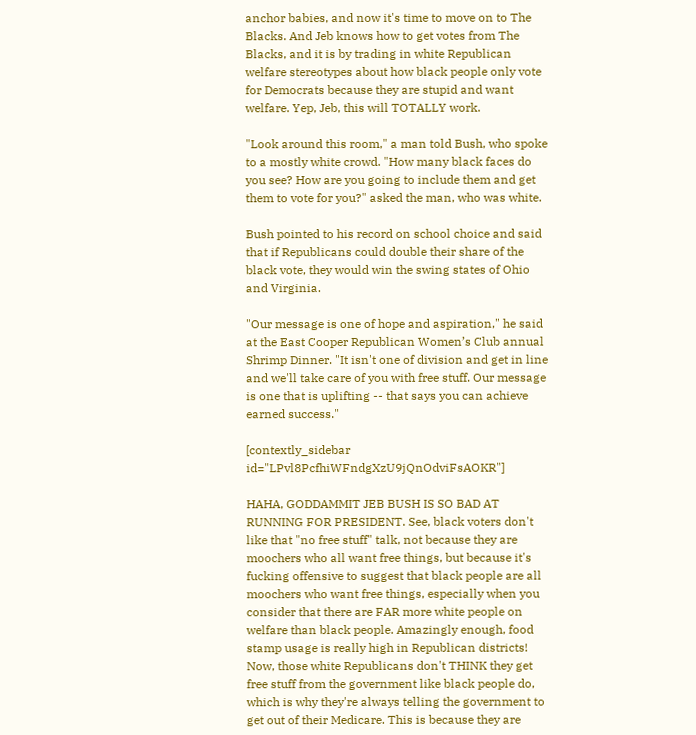anchor babies, and now it's time to move on to The Blacks. And Jeb knows how to get votes from The Blacks, and it is by trading in white Republican welfare stereotypes about how black people only vote for Democrats because they are stupid and want welfare. Yep, Jeb, this will TOTALLY work.

"Look around this room," a man told Bush, who spoke to a mostly white crowd. "How many black faces do you see? How are you going to include them and get them to vote for you?" asked the man, who was white.

Bush pointed to his record on school choice and said that if Republicans could double their share of the black vote, they would win the swing states of Ohio and Virginia.

"Our message is one of hope and aspiration," he said at the East Cooper Republican Women’s Club annual Shrimp Dinner. "It isn't one of division and get in line and we'll take care of you with free stuff. Our message is one that is uplifting -- that says you can achieve earned success."

[contextly_sidebar id="LPvl8PcfhiWFndgXzU9jQnOdviFsAOKR"]

HAHA, GODDAMMIT JEB BUSH IS SO BAD AT RUNNING FOR PRESIDENT. See, black voters don't like that "no free stuff" talk, not because they are moochers who all want free things, but because it's fucking offensive to suggest that black people are all moochers who want free things, especially when you consider that there are FAR more white people on welfare than black people. Amazingly enough, food stamp usage is really high in Republican districts! Now, those white Republicans don't THINK they get free stuff from the government like black people do, which is why they're always telling the government to get out of their Medicare. This is because they are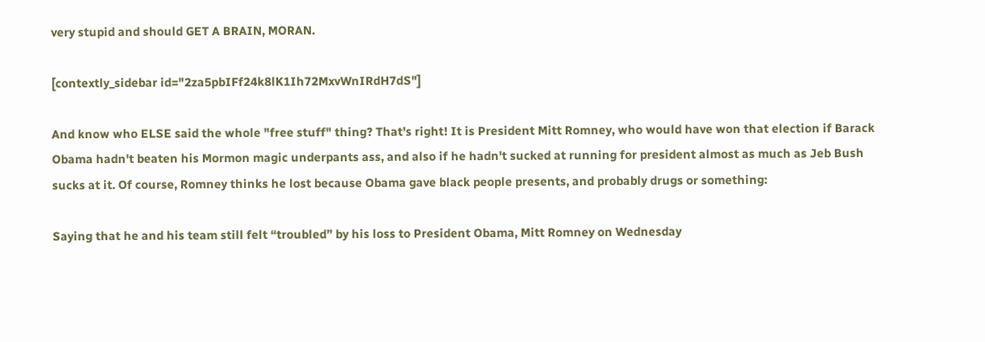very stupid and should GET A BRAIN, MORAN.

[contextly_sidebar id="2za5pbIFf24k8lK1Ih72MxvWnIRdH7dS"]

And know who ELSE said the whole "free stuff" thing? That's right! It is President Mitt Romney, who would have won that election if Barack Obama hadn't beaten his Mormon magic underpants ass, and also if he hadn't sucked at running for president almost as much as Jeb Bush sucks at it. Of course, Romney thinks he lost because Obama gave black people presents, and probably drugs or something:

Saying that he and his team still felt “troubled” by his loss to President Obama, Mitt Romney on Wednesday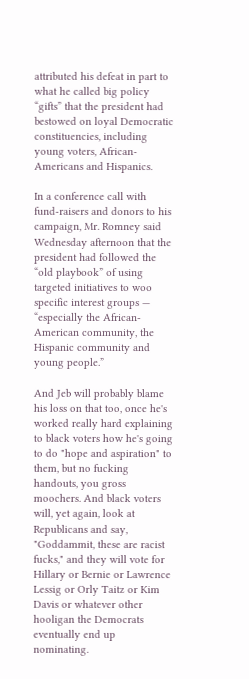attributed his defeat in part to what he called big policy “gifts” that the president had bestowed on loyal Democratic constituencies, including young voters, African-Americans and Hispanics.

In a conference call with fund-raisers and donors to his campaign, Mr. Romney said Wednesday afternoon that the president had followed the “old playbook” of using targeted initiatives to woo specific interest groups — “especially the African-American community, the Hispanic community and young people.”

And Jeb will probably blame his loss on that too, once he's worked really hard explaining to black voters how he's going to do "hope and aspiration" to them, but no fucking handouts, you gross moochers. And black voters will, yet again, look at Republicans and say, "Goddammit, these are racist fucks," and they will vote for Hillary or Bernie or Lawrence Lessig or Orly Taitz or Kim Davis or whatever other hooligan the Democrats eventually end up nominating.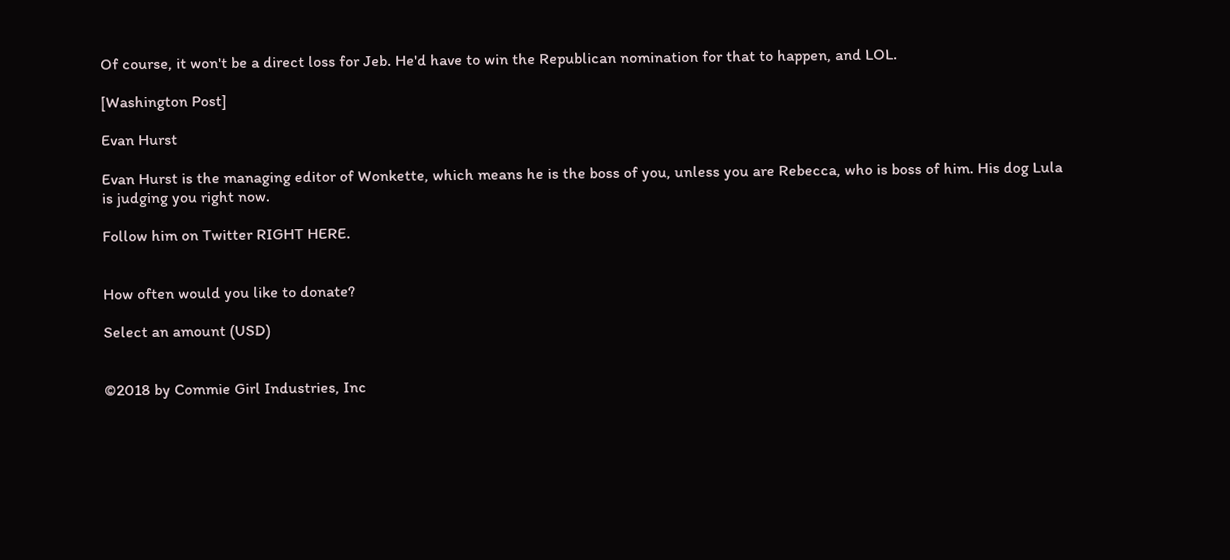Of course, it won't be a direct loss for Jeb. He'd have to win the Republican nomination for that to happen, and LOL.

[Washington Post]

Evan Hurst

Evan Hurst is the managing editor of Wonkette, which means he is the boss of you, unless you are Rebecca, who is boss of him. His dog Lula is judging you right now.

Follow him on Twitter RIGHT HERE.


How often would you like to donate?

Select an amount (USD)


©2018 by Commie Girl Industries, Inc